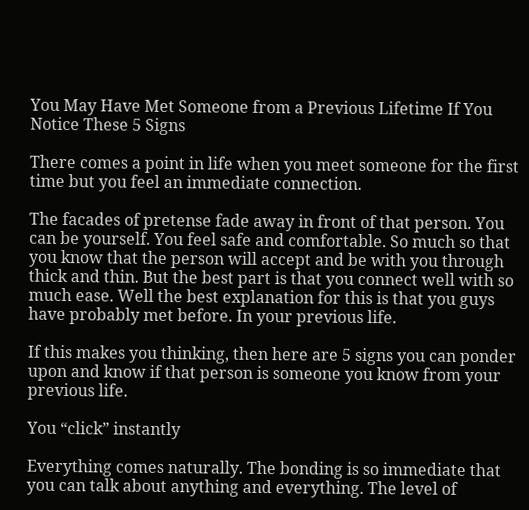You May Have Met Someone from a Previous Lifetime If You Notice These 5 Signs

There comes a point in life when you meet someone for the first time but you feel an immediate connection.

The facades of pretense fade away in front of that person. You can be yourself. You feel safe and comfortable. So much so that you know that the person will accept and be with you through thick and thin. But the best part is that you connect well with so much ease. Well the best explanation for this is that you guys have probably met before. In your previous life.

If this makes you thinking, then here are 5 signs you can ponder upon and know if that person is someone you know from your previous life.

You “click” instantly

Everything comes naturally. The bonding is so immediate that you can talk about anything and everything. The level of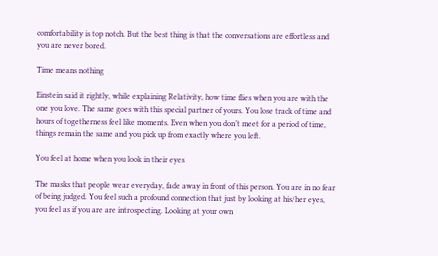comfortability is top notch. But the best thing is that the conversations are effortless and you are never bored.

Time means nothing

Einstein said it rightly, while explaining Relativity, how time flies when you are with the one you love. The same goes with this special partner of yours. You lose track of time and hours of togetherness feel like moments. Even when you don’t meet for a period of time, things remain the same and you pick up from exactly where you left.

You feel at home when you look in their eyes

The masks that people wear everyday, fade away in front of this person. You are in no fear of being judged. You feel such a profound connection that just by looking at his/her eyes, you feel as if you are are introspecting. Looking at your own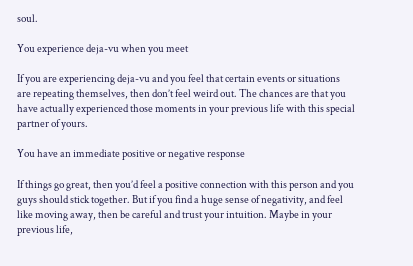soul.

You experience deja-vu when you meet

If you are experiencing deja-vu and you feel that certain events or situations are repeating themselves, then don’t feel weird out. The chances are that you have actually experienced those moments in your previous life with this special partner of yours.

You have an immediate positive or negative response

If things go great, then you’d feel a positive connection with this person and you guys should stick together. But if you find a huge sense of negativity, and feel like moving away, then be careful and trust your intuition. Maybe in your previous life,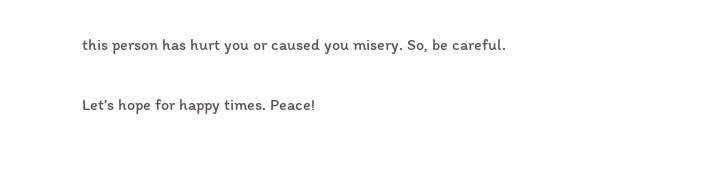this person has hurt you or caused you misery. So, be careful.

Let’s hope for happy times. Peace!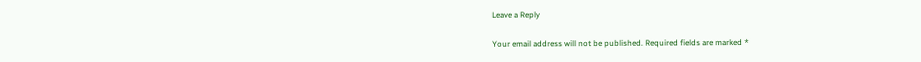Leave a Reply

Your email address will not be published. Required fields are marked *